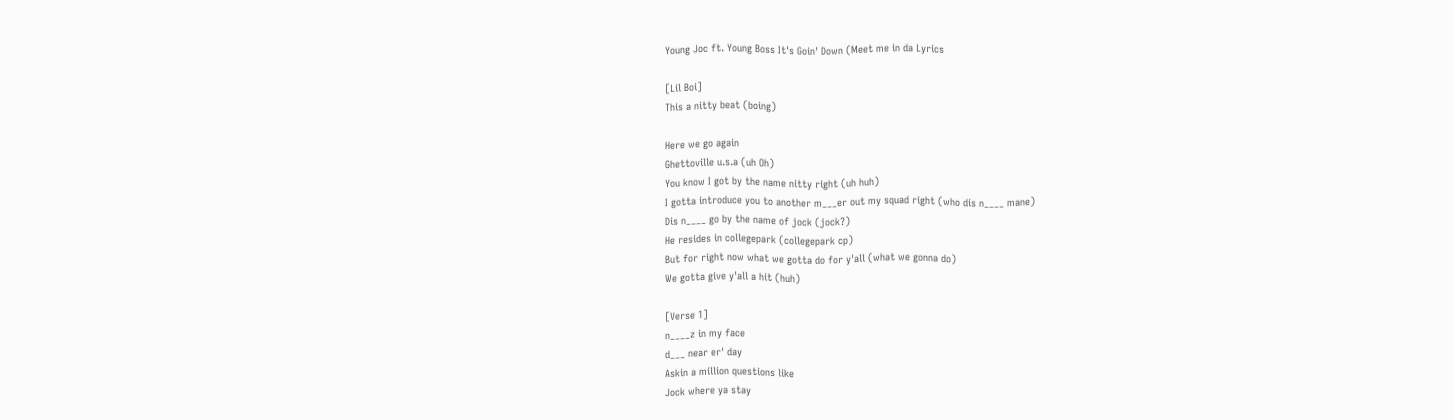Young Joc ft. Young Boss It's Goin' Down (Meet me in da Lyrics

[Lil Boi]
This a nitty beat (boing)

Here we go again
Ghettoville u.s.a (uh Oh)
You know I got by the name nitty right (uh huh)
I gotta introduce you to another m___er out my squad right (who dis n____ mane)
Dis n____ go by the name of jock (jock?)
He resides in collegepark (collegepark cp)
But for right now what we gotta do for y'all (what we gonna do)
We gotta give y'all a hit (huh)

[Verse 1]
n____z in my face
d___ near er' day
Askin a million questions like
Jock where ya stay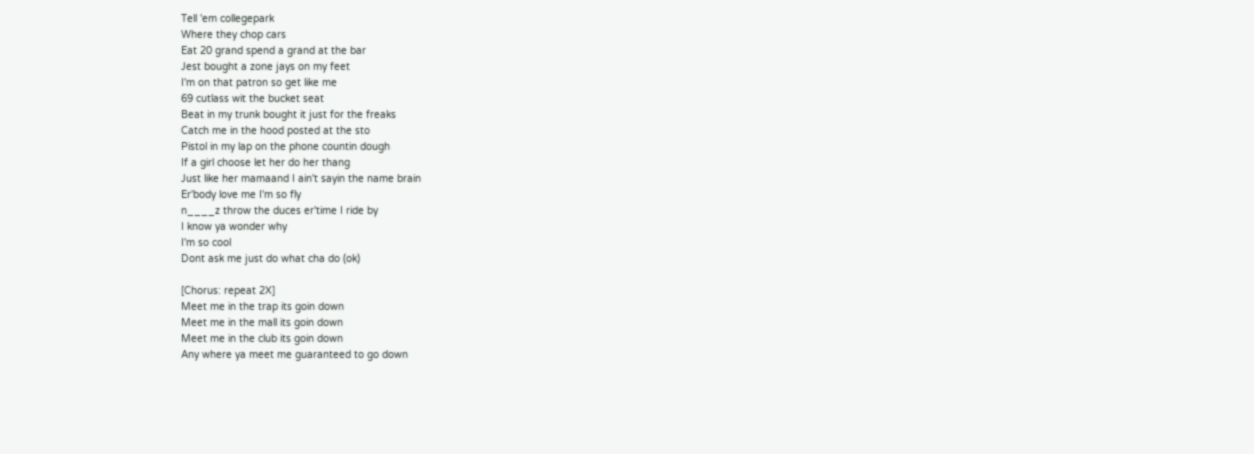Tell 'em collegepark
Where they chop cars
Eat 20 grand spend a grand at the bar
Jest bought a zone jays on my feet
I'm on that patron so get like me
69 cutlass wit the bucket seat
Beat in my trunk bought it just for the freaks
Catch me in the hood posted at the sto
Pistol in my lap on the phone countin dough
If a girl choose let her do her thang
Just like her mamaand I ain't sayin the name brain
Er'body love me I'm so fly
n____z throw the duces er'time I ride by
I know ya wonder why
I'm so cool
Dont ask me just do what cha do (ok)

[Chorus: repeat 2X]
Meet me in the trap its goin down
Meet me in the mall its goin down
Meet me in the club its goin down
Any where ya meet me guaranteed to go down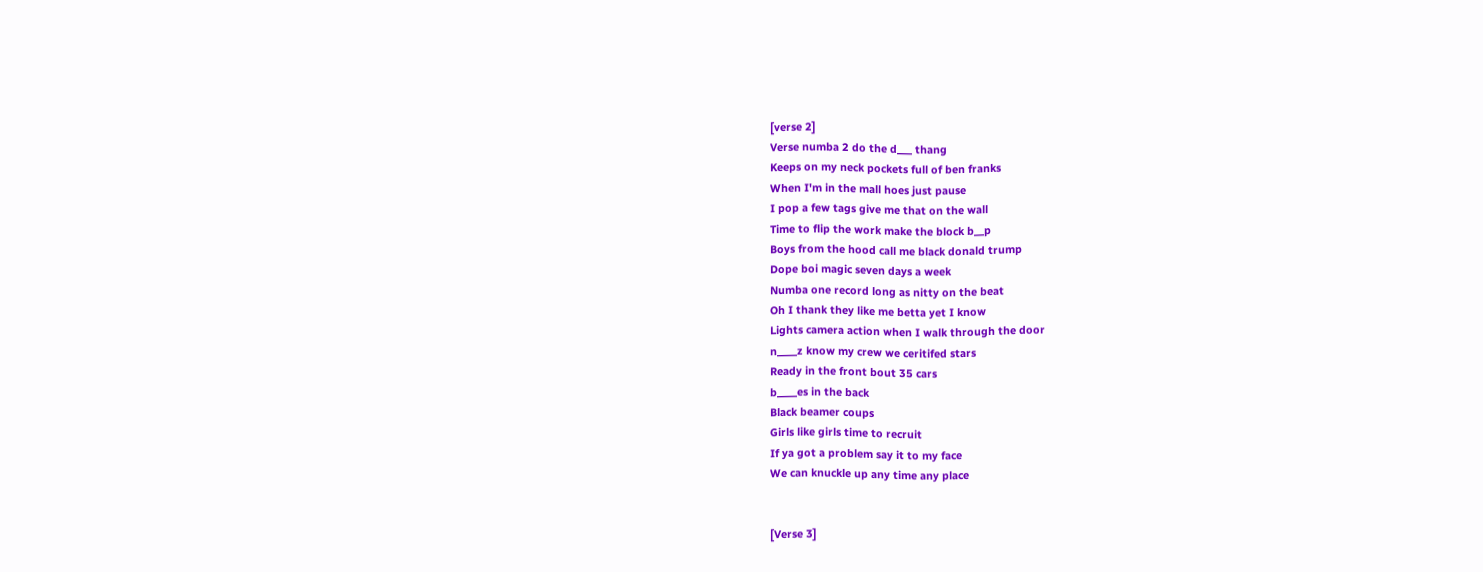[verse 2]
Verse numba 2 do the d___ thang
Keeps on my neck pockets full of ben franks
When I'm in the mall hoes just pause
I pop a few tags give me that on the wall
Time to flip the work make the block b__p
Boys from the hood call me black donald trump
Dope boi magic seven days a week
Numba one record long as nitty on the beat
Oh I thank they like me betta yet I know
Lights camera action when I walk through the door
n____z know my crew we ceritifed stars
Ready in the front bout 35 cars
b____es in the back
Black beamer coups
Girls like girls time to recruit
If ya got a problem say it to my face
We can knuckle up any time any place


[Verse 3]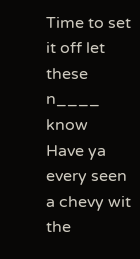Time to set it off let these n____ know
Have ya every seen a chevy wit the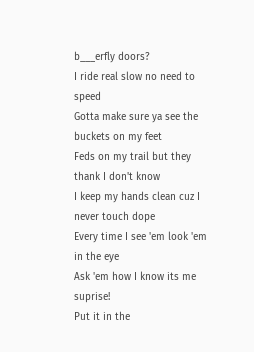b___erfly doors?
I ride real slow no need to speed
Gotta make sure ya see the buckets on my feet
Feds on my trail but they thank I don't know
I keep my hands clean cuz I never touch dope
Every time I see 'em look 'em in the eye
Ask 'em how I know its me suprise!
Put it in the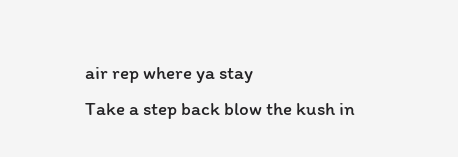air rep where ya stay
Take a step back blow the kush in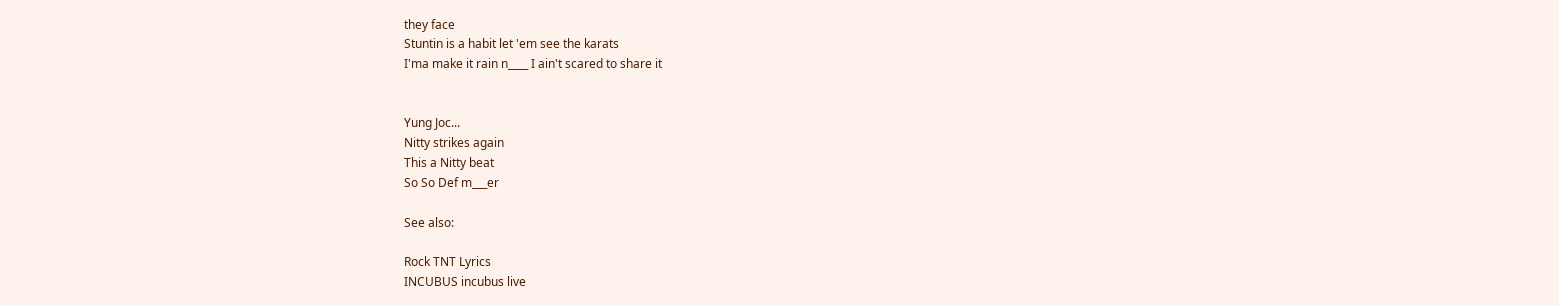they face
Stuntin is a habit let 'em see the karats
I'ma make it rain n____ I ain't scared to share it


Yung Joc...
Nitty strikes again
This a Nitty beat
So So Def m___er

See also:

Rock TNT Lyrics
INCUBUS incubus live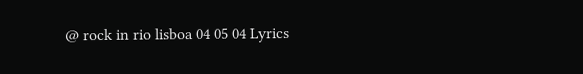@ rock in rio lisboa 04 05 04 Lyrics